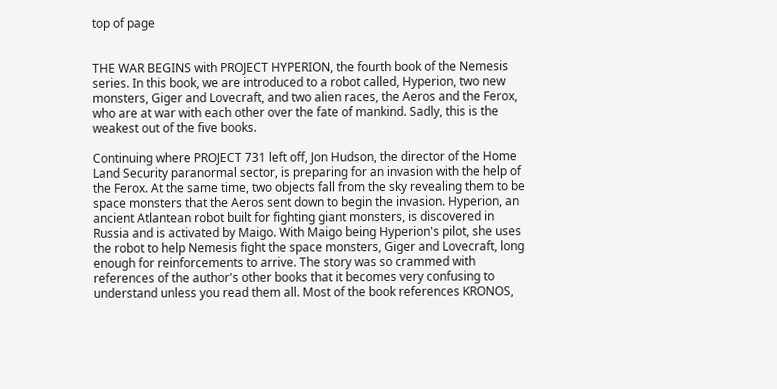top of page


THE WAR BEGINS with PROJECT HYPERION, the fourth book of the Nemesis series. In this book, we are introduced to a robot called, Hyperion, two new monsters, Giger and Lovecraft, and two alien races, the Aeros and the Ferox, who are at war with each other over the fate of mankind. Sadly, this is the weakest out of the five books.

Continuing where PROJECT 731 left off, Jon Hudson, the director of the Home Land Security paranormal sector, is preparing for an invasion with the help of the Ferox. At the same time, two objects fall from the sky revealing them to be space monsters that the Aeros sent down to begin the invasion. Hyperion, an ancient Atlantean robot built for fighting giant monsters, is discovered in Russia and is activated by Maigo. With Maigo being Hyperion's pilot, she uses the robot to help Nemesis fight the space monsters, Giger and Lovecraft, long enough for reinforcements to arrive. The story was so crammed with references of the author's other books that it becomes very confusing to understand unless you read them all. Most of the book references KRONOS,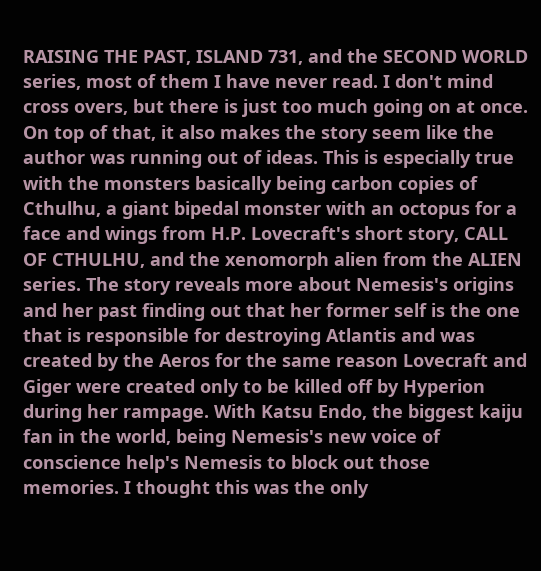RAISING THE PAST, ISLAND 731, and the SECOND WORLD series, most of them I have never read. I don't mind cross overs, but there is just too much going on at once. On top of that, it also makes the story seem like the author was running out of ideas. This is especially true with the monsters basically being carbon copies of Cthulhu, a giant bipedal monster with an octopus for a face and wings from H.P. Lovecraft's short story, CALL OF CTHULHU, and the xenomorph alien from the ALIEN series. The story reveals more about Nemesis's origins and her past finding out that her former self is the one that is responsible for destroying Atlantis and was created by the Aeros for the same reason Lovecraft and Giger were created only to be killed off by Hyperion during her rampage. With Katsu Endo, the biggest kaiju fan in the world, being Nemesis's new voice of conscience help's Nemesis to block out those memories. I thought this was the only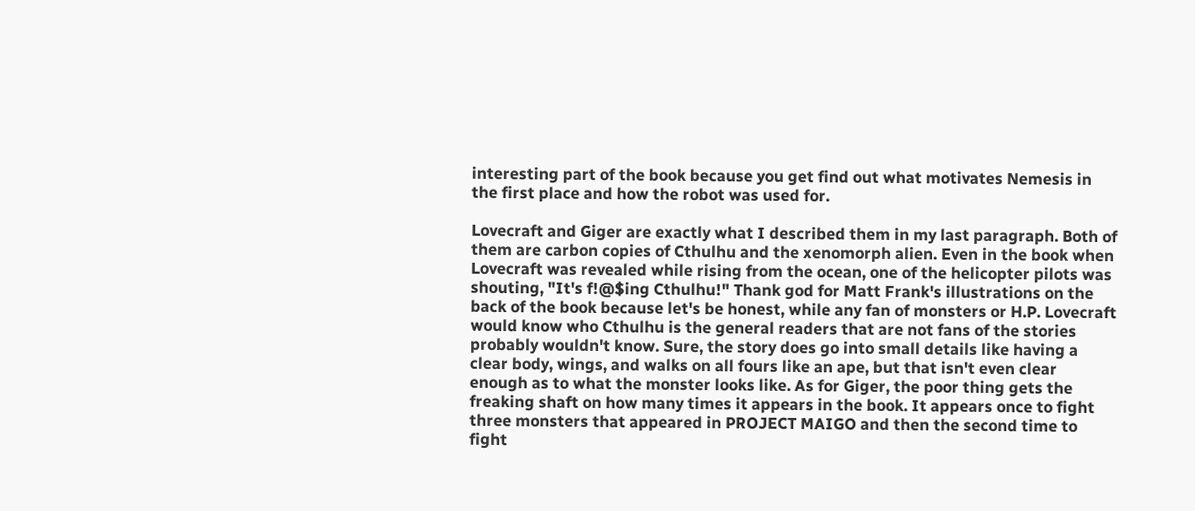interesting part of the book because you get find out what motivates Nemesis in the first place and how the robot was used for.

Lovecraft and Giger are exactly what I described them in my last paragraph. Both of them are carbon copies of Cthulhu and the xenomorph alien. Even in the book when Lovecraft was revealed while rising from the ocean, one of the helicopter pilots was shouting, "It's f!@$ing Cthulhu!" Thank god for Matt Frank's illustrations on the back of the book because let's be honest, while any fan of monsters or H.P. Lovecraft would know who Cthulhu is the general readers that are not fans of the stories probably wouldn't know. Sure, the story does go into small details like having a clear body, wings, and walks on all fours like an ape, but that isn't even clear enough as to what the monster looks like. As for Giger, the poor thing gets the freaking shaft on how many times it appears in the book. It appears once to fight three monsters that appeared in PROJECT MAIGO and then the second time to fight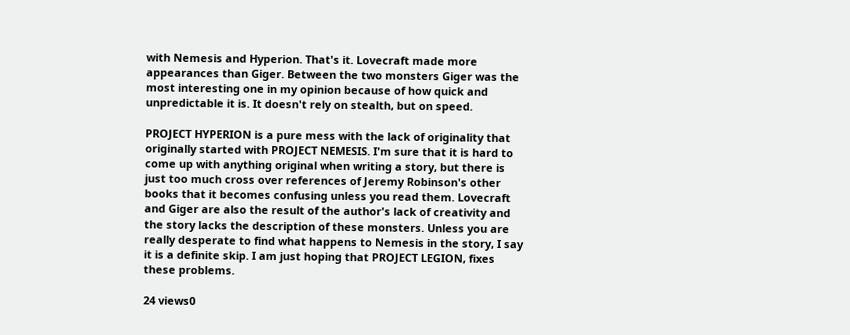with Nemesis and Hyperion. That's it. Lovecraft made more appearances than Giger. Between the two monsters Giger was the most interesting one in my opinion because of how quick and unpredictable it is. It doesn't rely on stealth, but on speed.

PROJECT HYPERION is a pure mess with the lack of originality that originally started with PROJECT NEMESIS. I'm sure that it is hard to come up with anything original when writing a story, but there is just too much cross over references of Jeremy Robinson's other books that it becomes confusing unless you read them. Lovecraft and Giger are also the result of the author's lack of creativity and the story lacks the description of these monsters. Unless you are really desperate to find what happens to Nemesis in the story, I say it is a definite skip. I am just hoping that PROJECT LEGION, fixes these problems.

24 views0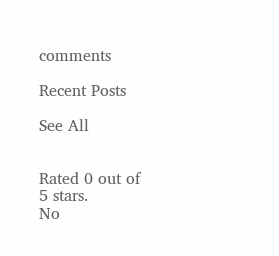comments

Recent Posts

See All


Rated 0 out of 5 stars.
No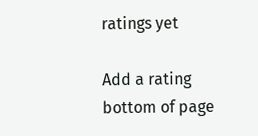ratings yet

Add a rating
bottom of page